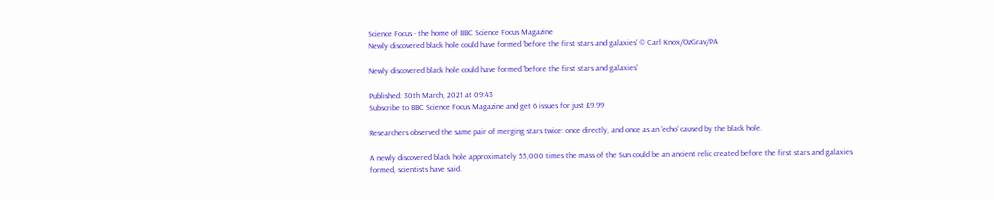Science Focus - the home of BBC Science Focus Magazine
Newly discovered black hole could have formed 'before the first stars and galaxies' © Carl Knox/OzGrav/PA

Newly discovered black hole could have formed 'before the first stars and galaxies'

Published: 30th March, 2021 at 09:43
Subscribe to BBC Science Focus Magazine and get 6 issues for just £9.99

Researchers observed the same pair of merging stars twice: once directly, and once as an 'echo' caused by the black hole.

A newly discovered black hole approximately 55,000 times the mass of the Sun could be an ancient relic created before the first stars and galaxies formed, scientists have said.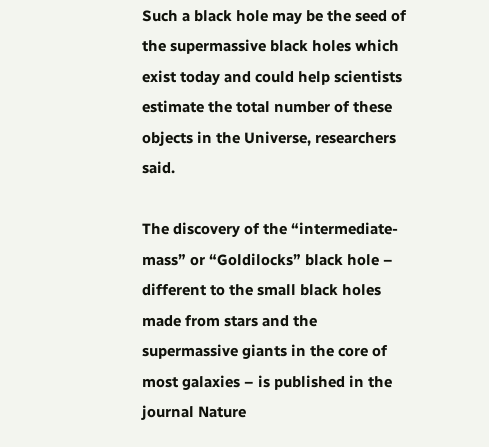Such a black hole may be the seed of the supermassive black holes which exist today and could help scientists estimate the total number of these objects in the Universe, researchers said.

The discovery of the “intermediate-mass” or “Goldilocks” black hole – different to the small black holes made from stars and the supermassive giants in the core of most galaxies – is published in the journal Nature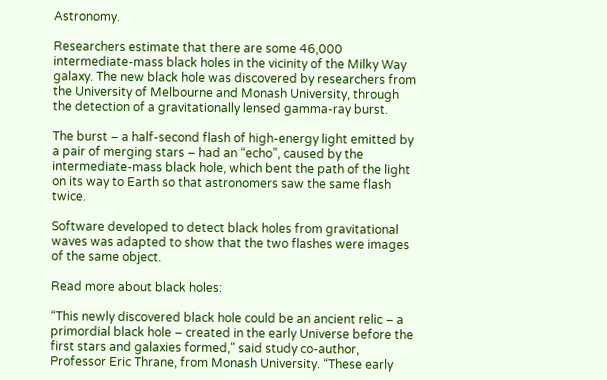Astronomy.

Researchers estimate that there are some 46,000 intermediate-mass black holes in the vicinity of the Milky Way galaxy. The new black hole was discovered by researchers from the University of Melbourne and Monash University, through the detection of a gravitationally lensed gamma-ray burst.

The burst – a half-second flash of high-energy light emitted by a pair of merging stars – had an “echo”, caused by the intermediate-mass black hole, which bent the path of the light on its way to Earth so that astronomers saw the same flash twice.

Software developed to detect black holes from gravitational waves was adapted to show that the two flashes were images of the same object.

Read more about black holes:

“This newly discovered black hole could be an ancient relic – a primordial black hole – created in the early Universe before the first stars and galaxies formed," said study co-author, Professor Eric Thrane, from Monash University. “These early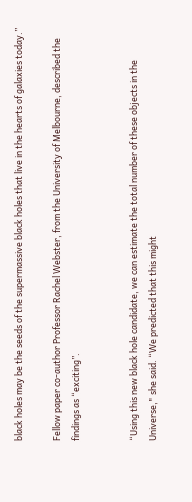black holes may be the seeds of the supermassive black holes that live in the hearts of galaxies today.”

Fellow paper co-author Professor Rachel Webster, from the University of Melbourne, described the findings as “exciting”.


“Using this new black hole candidate, we can estimate the total number of these objects in the Universe," she said. “We predicted that this might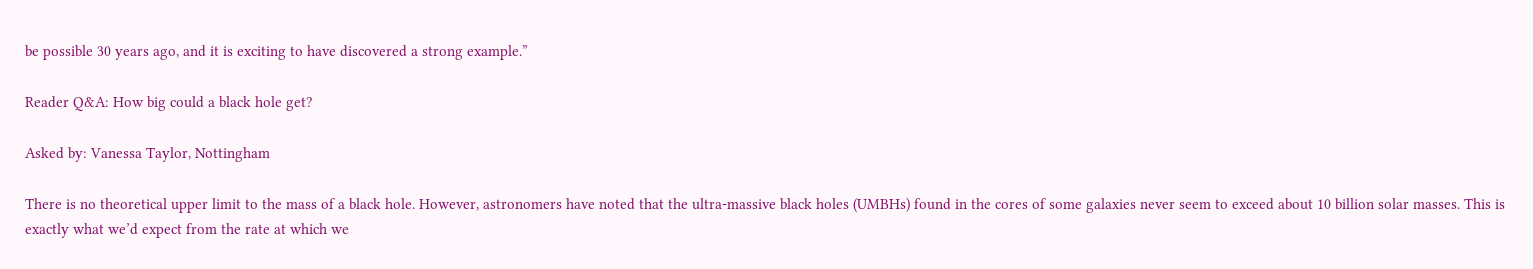be possible 30 years ago, and it is exciting to have discovered a strong example.”

Reader Q&A: How big could a black hole get?

Asked by: Vanessa Taylor, Nottingham

There is no theoretical upper limit to the mass of a black hole. However, astronomers have noted that the ultra-massive black holes (UMBHs) found in the cores of some galaxies never seem to exceed about 10 billion solar masses. This is exactly what we’d expect from the rate at which we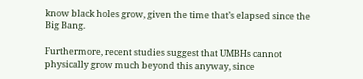know black holes grow, given the time that’s elapsed since the Big Bang.

Furthermore, recent studies suggest that UMBHs cannot physically grow much beyond this anyway, since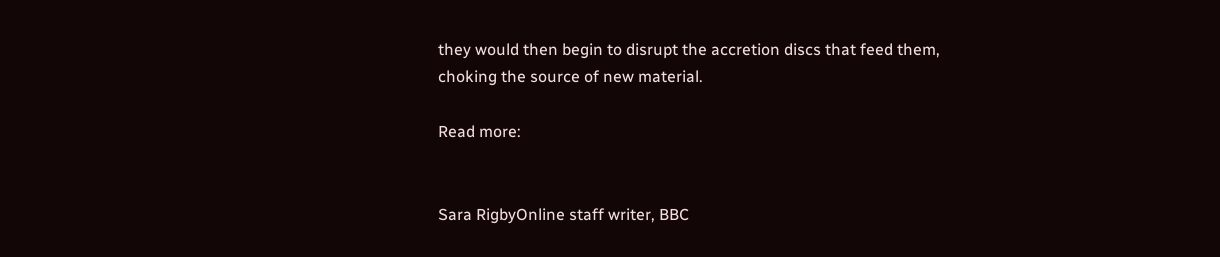they would then begin to disrupt the accretion discs that feed them, choking the source of new material.

Read more:


Sara RigbyOnline staff writer, BBC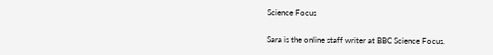Science Focus

Sara is the online staff writer at BBC Science Focus.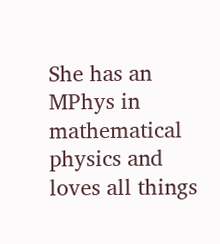She has an MPhys in mathematical physics and loves all things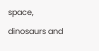space, dinosaurs and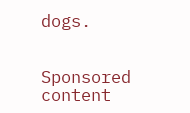dogs.


Sponsored content